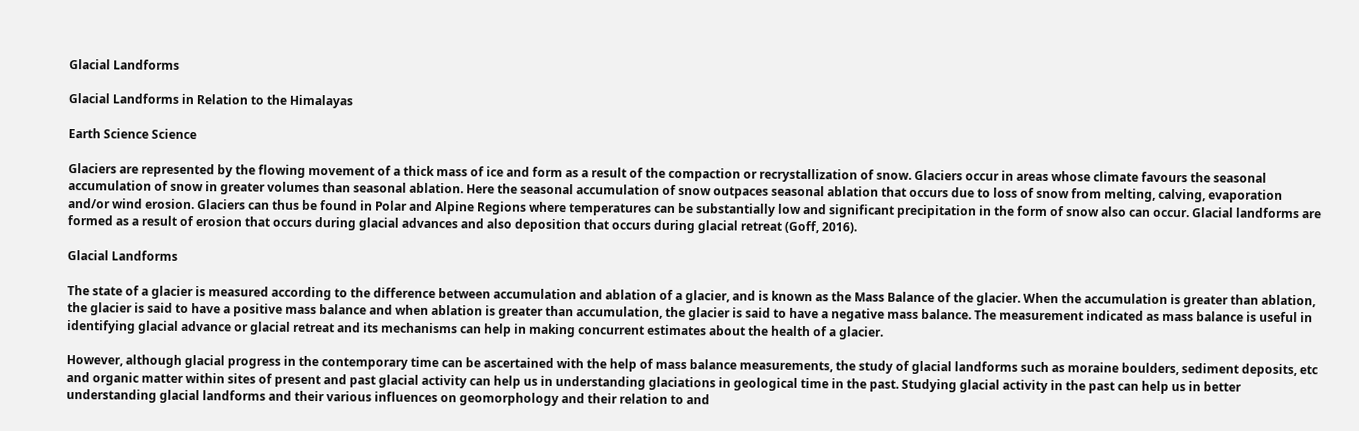Glacial Landforms

Glacial Landforms in Relation to the Himalayas

Earth Science Science

Glaciers are represented by the flowing movement of a thick mass of ice and form as a result of the compaction or recrystallization of snow. Glaciers occur in areas whose climate favours the seasonal accumulation of snow in greater volumes than seasonal ablation. Here the seasonal accumulation of snow outpaces seasonal ablation that occurs due to loss of snow from melting, calving, evaporation and/or wind erosion. Glaciers can thus be found in Polar and Alpine Regions where temperatures can be substantially low and significant precipitation in the form of snow also can occur. Glacial landforms are formed as a result of erosion that occurs during glacial advances and also deposition that occurs during glacial retreat (Goff, 2016).

Glacial Landforms

The state of a glacier is measured according to the difference between accumulation and ablation of a glacier, and is known as the Mass Balance of the glacier. When the accumulation is greater than ablation, the glacier is said to have a positive mass balance and when ablation is greater than accumulation, the glacier is said to have a negative mass balance. The measurement indicated as mass balance is useful in identifying glacial advance or glacial retreat and its mechanisms can help in making concurrent estimates about the health of a glacier.

However, although glacial progress in the contemporary time can be ascertained with the help of mass balance measurements, the study of glacial landforms such as moraine boulders, sediment deposits, etc and organic matter within sites of present and past glacial activity can help us in understanding glaciations in geological time in the past. Studying glacial activity in the past can help us in better understanding glacial landforms and their various influences on geomorphology and their relation to and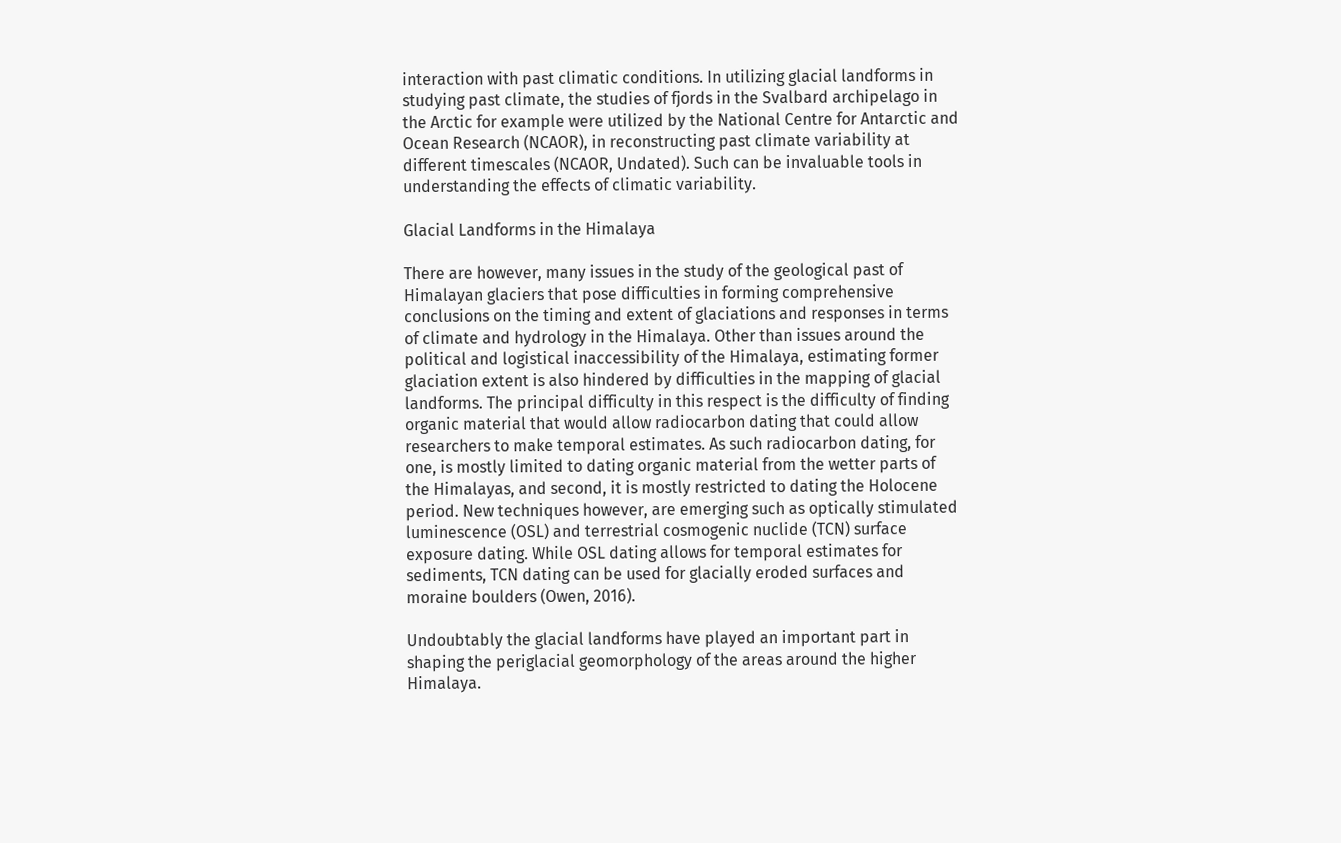interaction with past climatic conditions. In utilizing glacial landforms in studying past climate, the studies of fjords in the Svalbard archipelago in the Arctic for example were utilized by the National Centre for Antarctic and Ocean Research (NCAOR), in reconstructing past climate variability at different timescales (NCAOR, Undated). Such can be invaluable tools in understanding the effects of climatic variability.

Glacial Landforms in the Himalaya

There are however, many issues in the study of the geological past of Himalayan glaciers that pose difficulties in forming comprehensive conclusions on the timing and extent of glaciations and responses in terms of climate and hydrology in the Himalaya. Other than issues around the political and logistical inaccessibility of the Himalaya, estimating former glaciation extent is also hindered by difficulties in the mapping of glacial landforms. The principal difficulty in this respect is the difficulty of finding organic material that would allow radiocarbon dating that could allow researchers to make temporal estimates. As such radiocarbon dating, for one, is mostly limited to dating organic material from the wetter parts of the Himalayas, and second, it is mostly restricted to dating the Holocene period. New techniques however, are emerging such as optically stimulated luminescence (OSL) and terrestrial cosmogenic nuclide (TCN) surface exposure dating. While OSL dating allows for temporal estimates for sediments, TCN dating can be used for glacially eroded surfaces and moraine boulders (Owen, 2016).

Undoubtably the glacial landforms have played an important part in shaping the periglacial geomorphology of the areas around the higher Himalaya.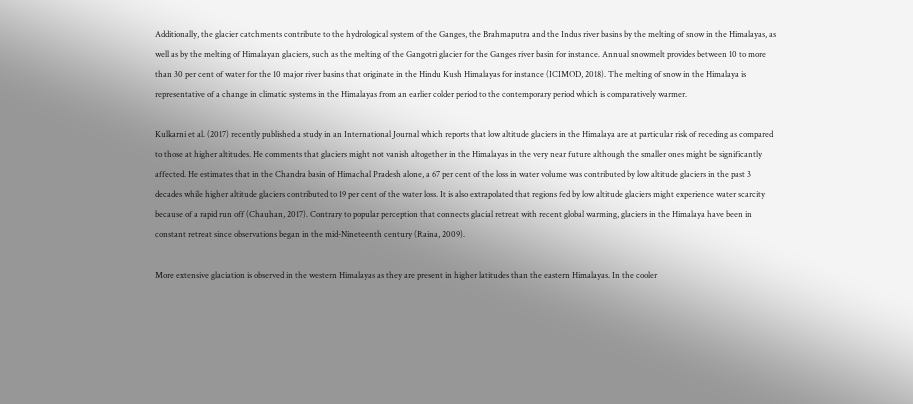Additionally, the glacier catchments contribute to the hydrological system of the Ganges, the Brahmaputra and the Indus river basins by the melting of snow in the Himalayas, as well as by the melting of Himalayan glaciers, such as the melting of the Gangotri glacier for the Ganges river basin for instance. Annual snowmelt provides between 10 to more than 30 per cent of water for the 10 major river basins that originate in the Hindu Kush Himalayas for instance (ICIMOD, 2018). The melting of snow in the Himalaya is representative of a change in climatic systems in the Himalayas from an earlier colder period to the contemporary period which is comparatively warmer.

Kulkarni et al. (2017) recently published a study in an International Journal which reports that low altitude glaciers in the Himalaya are at particular risk of receding as compared to those at higher altitudes. He comments that glaciers might not vanish altogether in the Himalayas in the very near future although the smaller ones might be significantly affected. He estimates that in the Chandra basin of Himachal Pradesh alone, a 67 per cent of the loss in water volume was contributed by low altitude glaciers in the past 3 decades while higher altitude glaciers contributed to 19 per cent of the water loss. It is also extrapolated that regions fed by low altitude glaciers might experience water scarcity because of a rapid run off (Chauhan, 2017). Contrary to popular perception that connects glacial retreat with recent global warming, glaciers in the Himalaya have been in constant retreat since observations began in the mid-Nineteenth century (Raina, 2009).

More extensive glaciation is observed in the western Himalayas as they are present in higher latitudes than the eastern Himalayas. In the cooler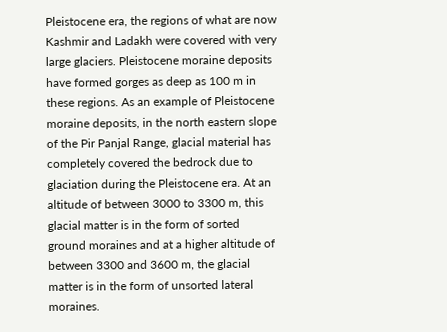Pleistocene era, the regions of what are now Kashmir and Ladakh were covered with very large glaciers. Pleistocene moraine deposits have formed gorges as deep as 100 m in these regions. As an example of Pleistocene moraine deposits, in the north eastern slope of the Pir Panjal Range, glacial material has completely covered the bedrock due to glaciation during the Pleistocene era. At an altitude of between 3000 to 3300 m, this glacial matter is in the form of sorted ground moraines and at a higher altitude of between 3300 and 3600 m, the glacial matter is in the form of unsorted lateral moraines.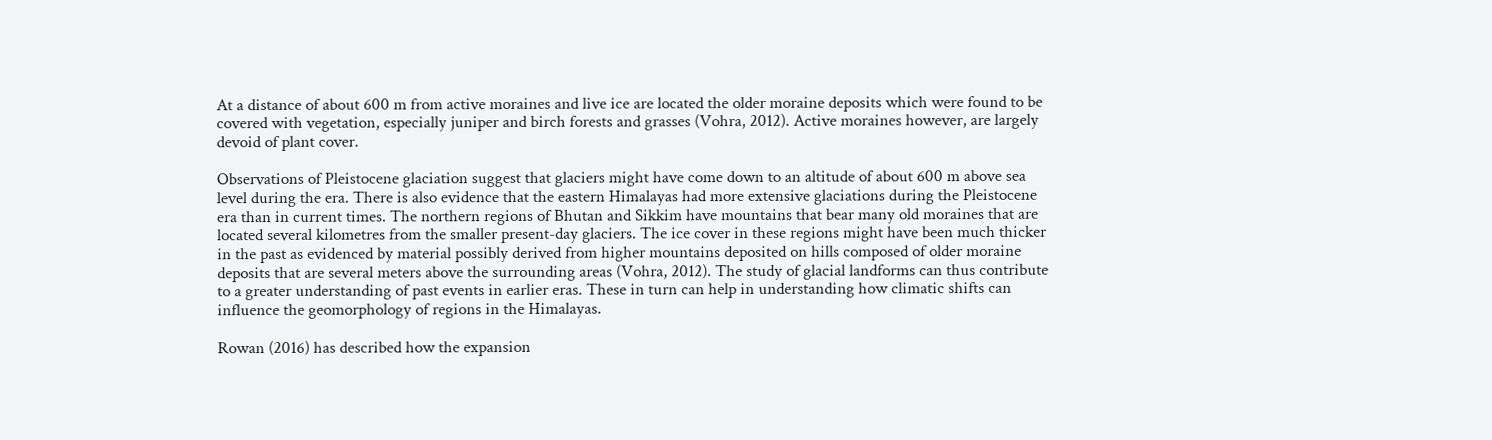At a distance of about 600 m from active moraines and live ice are located the older moraine deposits which were found to be covered with vegetation, especially juniper and birch forests and grasses (Vohra, 2012). Active moraines however, are largely devoid of plant cover.

Observations of Pleistocene glaciation suggest that glaciers might have come down to an altitude of about 600 m above sea level during the era. There is also evidence that the eastern Himalayas had more extensive glaciations during the Pleistocene era than in current times. The northern regions of Bhutan and Sikkim have mountains that bear many old moraines that are located several kilometres from the smaller present-day glaciers. The ice cover in these regions might have been much thicker in the past as evidenced by material possibly derived from higher mountains deposited on hills composed of older moraine deposits that are several meters above the surrounding areas (Vohra, 2012). The study of glacial landforms can thus contribute to a greater understanding of past events in earlier eras. These in turn can help in understanding how climatic shifts can influence the geomorphology of regions in the Himalayas.

Rowan (2016) has described how the expansion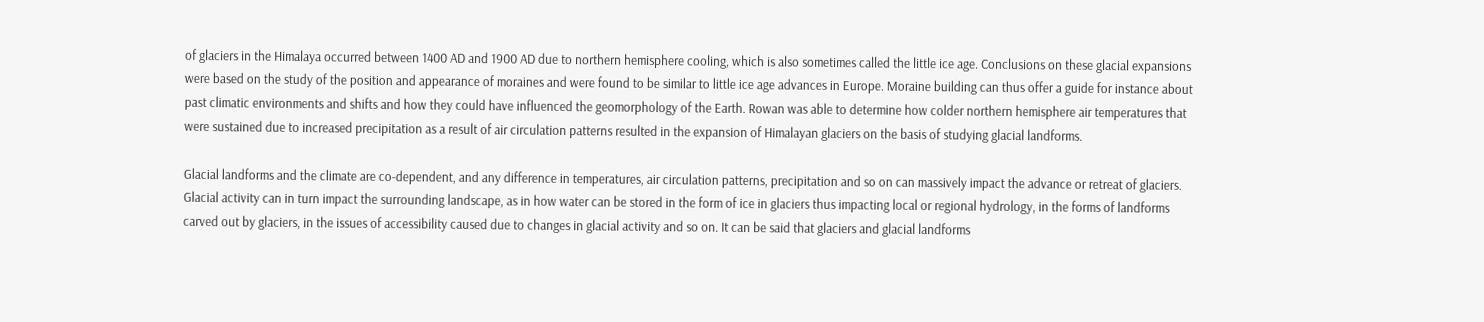of glaciers in the Himalaya occurred between 1400 AD and 1900 AD due to northern hemisphere cooling, which is also sometimes called the little ice age. Conclusions on these glacial expansions were based on the study of the position and appearance of moraines and were found to be similar to little ice age advances in Europe. Moraine building can thus offer a guide for instance about past climatic environments and shifts and how they could have influenced the geomorphology of the Earth. Rowan was able to determine how colder northern hemisphere air temperatures that were sustained due to increased precipitation as a result of air circulation patterns resulted in the expansion of Himalayan glaciers on the basis of studying glacial landforms.

Glacial landforms and the climate are co-dependent, and any difference in temperatures, air circulation patterns, precipitation and so on can massively impact the advance or retreat of glaciers. Glacial activity can in turn impact the surrounding landscape, as in how water can be stored in the form of ice in glaciers thus impacting local or regional hydrology, in the forms of landforms carved out by glaciers, in the issues of accessibility caused due to changes in glacial activity and so on. It can be said that glaciers and glacial landforms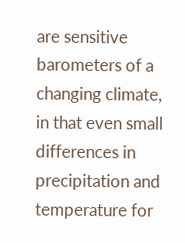are sensitive barometers of a changing climate, in that even small differences in precipitation and temperature for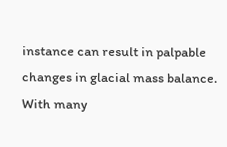instance can result in palpable changes in glacial mass balance. With many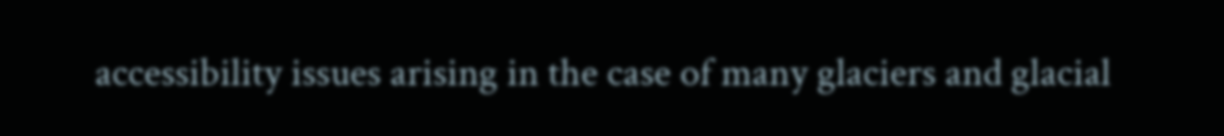accessibility issues arising in the case of many glaciers and glacial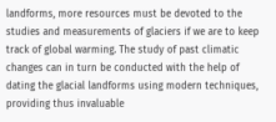landforms, more resources must be devoted to the studies and measurements of glaciers if we are to keep track of global warming. The study of past climatic changes can in turn be conducted with the help of dating the glacial landforms using modern techniques, providing thus invaluable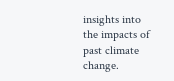insights into the impacts of past climate change.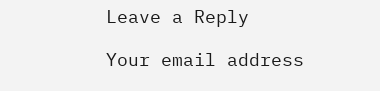Leave a Reply

Your email address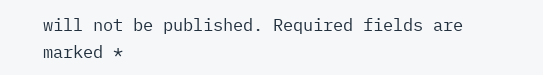will not be published. Required fields are marked *